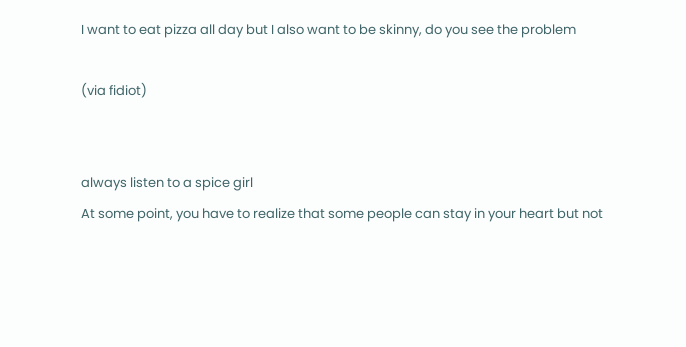I want to eat pizza all day but I also want to be skinny, do you see the problem

(via fidiot)


always listen to a spice girl
At some point, you have to realize that some people can stay in your heart but not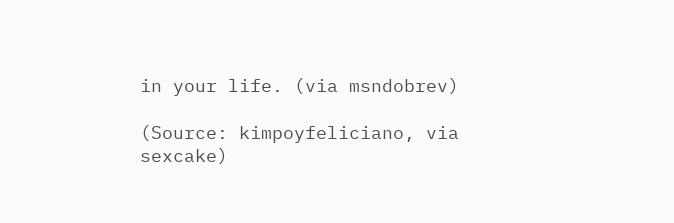in your life. (via msndobrev)

(Source: kimpoyfeliciano, via sexcake)